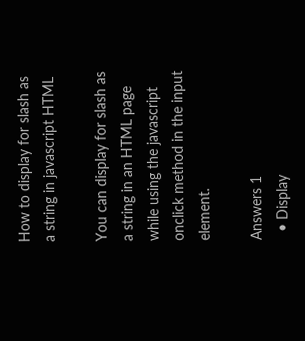How to display for slash as a string in javascript HTML

You can display for slash as a string in an HTML page while using the javascript onclick method in the input element.

Answers 1
  • Display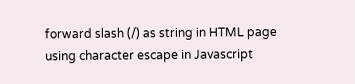forward slash (/) as string in HTML page using character escape in Javascript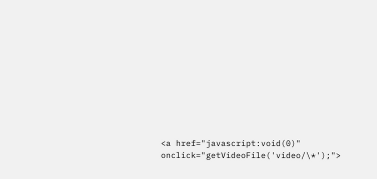<a href="javascript:void(0)" onclick="getVideoFile('video/\*');">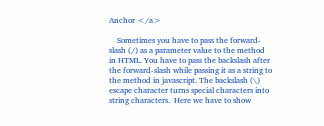Anchor </a>

    Sometimes you have to pass the forward-slash (/) as a parameter value to the method in HTML. You have to pass the backslash after the forward-slash while passing it as a string to the method in javascript. The backslash (\) escape character turns special characters into string characters.  Here we have to show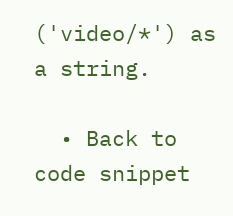('video/*') as a string.

  • Back to code snippet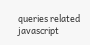queries related javascript